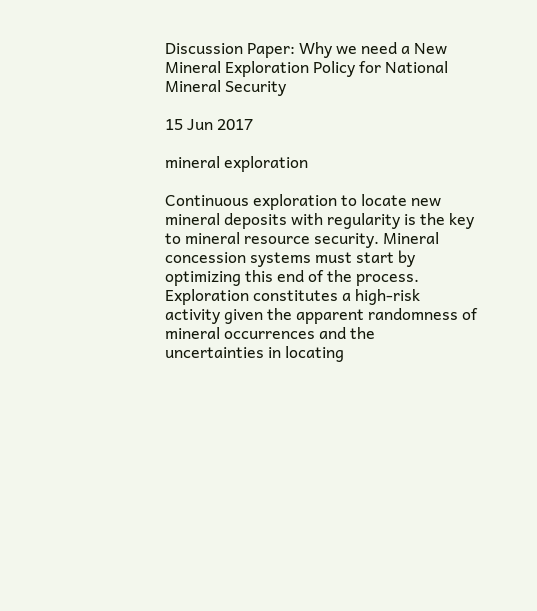Discussion Paper: Why we need a New Mineral Exploration Policy for National Mineral Security

15 Jun 2017

mineral exploration

Continuous exploration to locate new mineral deposits with regularity is the key to mineral resource security. Mineral concession systems must start by optimizing this end of the process. Exploration constitutes a high-risk activity given the apparent randomness of mineral occurrences and the uncertainties in locating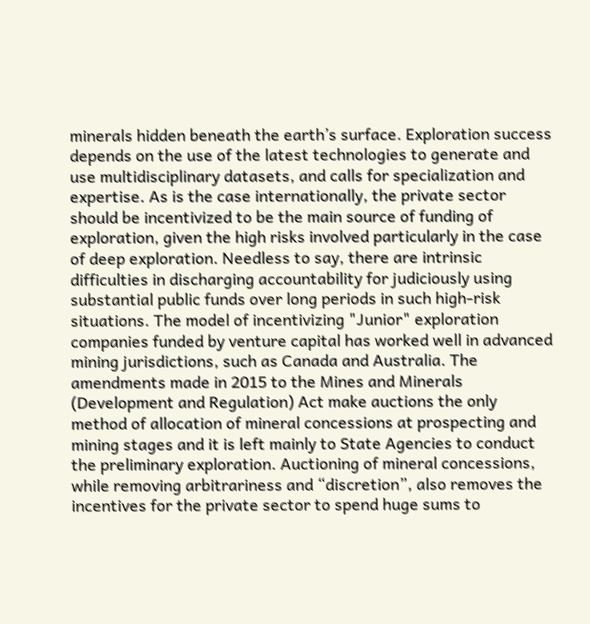minerals hidden beneath the earth’s surface. Exploration success depends on the use of the latest technologies to generate and use multidisciplinary datasets, and calls for specialization and expertise. As is the case internationally, the private sector should be incentivized to be the main source of funding of exploration, given the high risks involved particularly in the case of deep exploration. Needless to say, there are intrinsic difficulties in discharging accountability for judiciously using substantial public funds over long periods in such high-risk situations. The model of incentivizing "Junior" exploration companies funded by venture capital has worked well in advanced mining jurisdictions, such as Canada and Australia. The amendments made in 2015 to the Mines and Minerals (Development and Regulation) Act make auctions the only method of allocation of mineral concessions at prospecting and mining stages and it is left mainly to State Agencies to conduct the preliminary exploration. Auctioning of mineral concessions, while removing arbitrariness and “discretion”, also removes the incentives for the private sector to spend huge sums to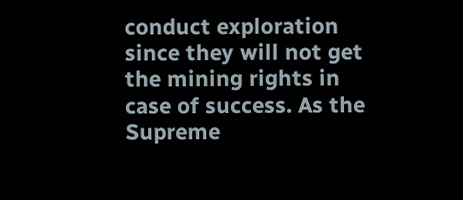conduct exploration since they will not get the mining rights in case of success. As the Supreme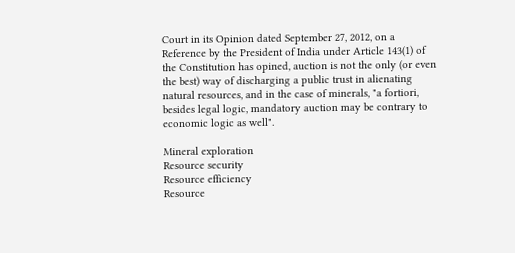Court in its Opinion dated September 27, 2012, on a Reference by the President of India under Article 143(1) of the Constitution has opined, auction is not the only (or even the best) way of discharging a public trust in alienating natural resources, and in the case of minerals, "a fortiori, besides legal logic, mandatory auction may be contrary to economic logic as well".

Mineral exploration
Resource security
Resource efficiency
Resource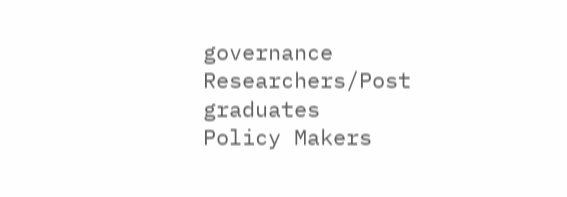governance
Researchers/Post graduates
Policy Makers